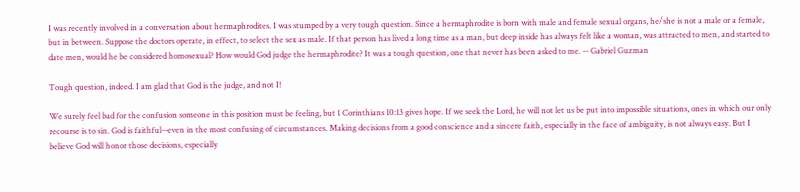I was recently involved in a conversation about hermaphrodites. I was stumped by a very tough question. Since a hermaphrodite is born with male and female sexual organs, he/she is not a male or a female, but in between. Suppose the doctors operate, in effect, to select the sex as male. If that person has lived a long time as a man, but deep inside has always felt like a woman, was attracted to men, and started to date men, would he be considered homosexual? How would God judge the hermaphrodite? It was a tough question, one that never has been asked to me. -- Gabriel Guzman

Tough question, indeed. I am glad that God is the judge, and not I!

We surely feel bad for the confusion someone in this position must be feeling, but 1 Corinthians 10:13 gives hope. If we seek the Lord, he will not let us be put into impossible situations, ones in which our only recourse is to sin. God is faithful--even in the most confusing of circumstances. Making decisions from a good conscience and a sincere faith, especially in the face of ambiguity, is not always easy. But I believe God will honor those decisions, especially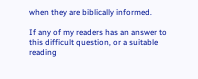when they are biblically informed.

If any of my readers has an answer to this difficult question, or a suitable reading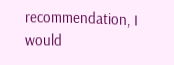recommendation, I would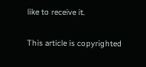like to receive it.

This article is copyrighted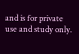and is for private use and study only.